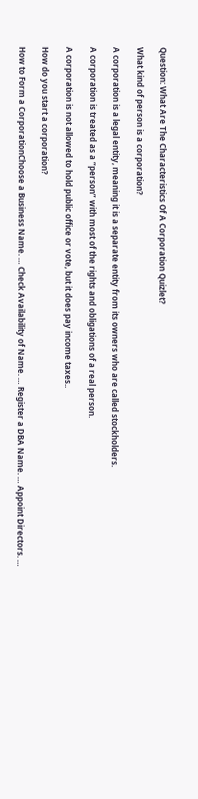Question: What Are The Characteristics Of A Corporation Quizlet?

What kind of person is a corporation?

A corporation is a legal entity, meaning it is a separate entity from its owners who are called stockholders.

A corporation is treated as a “person” with most of the rights and obligations of a real person.

A corporation is not allowed to hold public office or vote, but it does pay income taxes..

How do you start a corporation?

How to Form a CorporationChoose a Business Name. … Check Availability of Name. … Register a DBA Name. … Appoint Directors. …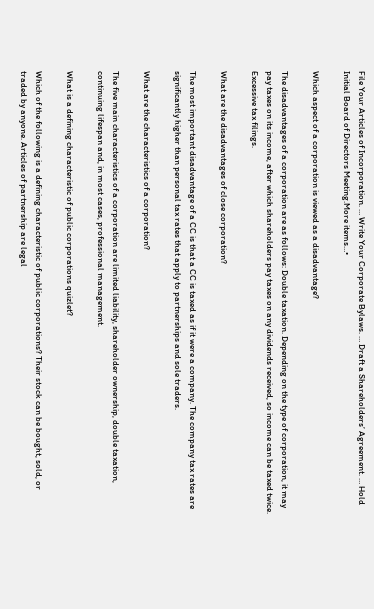File Your Articles of Incorporation. … Write Your Corporate Bylaws. … Draft a Shareholders’ Agreement. … Hold Initial Board of Directors Meeting.More items…•

Which aspect of a corporation is viewed as a disadvantage?

The disadvantages of a corporation are as follows: Double taxation. Depending on the type of corporation, it may pay taxes on its income, after which shareholders pay taxes on any dividends received, so income can be taxed twice. Excessive tax filings.

What are the disadvantages of close corporation?

The most important disadvantage of a CC is that a CC is taxed as if it were a company. The company tax rates are significantly higher than personal tax rates that apply to partnerships and sole traders.

What are the characteristics of a corporation?

The five main characteristics of a corporation are limited liability, shareholder ownership, double taxation, continuing lifespan and, in most cases, professional management.

What is a defining characteristic of public corporations quizlet?

Which of the following is a defining characteristic of public corporations? Their stock can be bought, sold, or traded by anyone. Articles of partnership are legal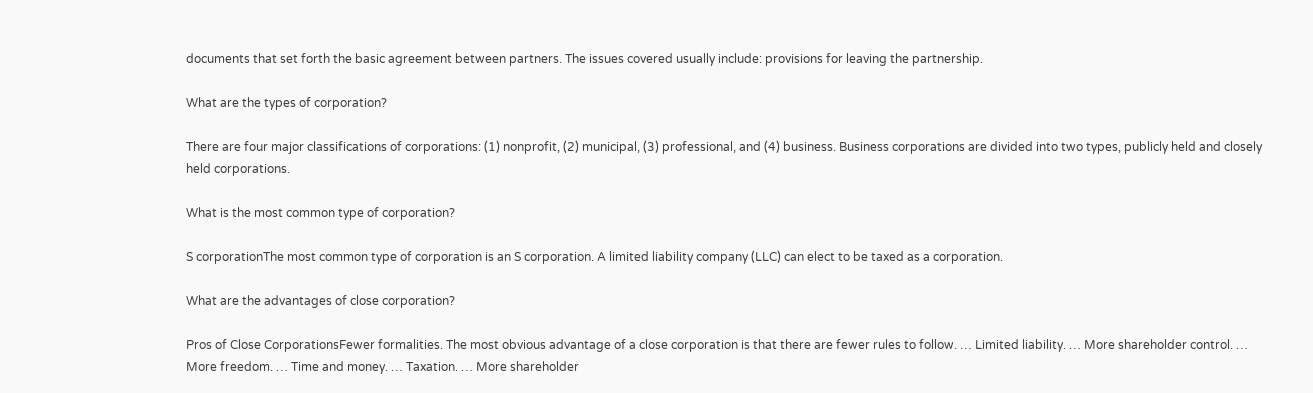documents that set forth the basic agreement between partners. The issues covered usually include: provisions for leaving the partnership.

What are the types of corporation?

There are four major classifications of corporations: (1) nonprofit, (2) municipal, (3) professional, and (4) business. Business corporations are divided into two types, publicly held and closely held corporations.

What is the most common type of corporation?

S corporationThe most common type of corporation is an S corporation. A limited liability company (LLC) can elect to be taxed as a corporation.

What are the advantages of close corporation?

Pros of Close CorporationsFewer formalities. The most obvious advantage of a close corporation is that there are fewer rules to follow. … Limited liability. … More shareholder control. … More freedom. … Time and money. … Taxation. … More shareholder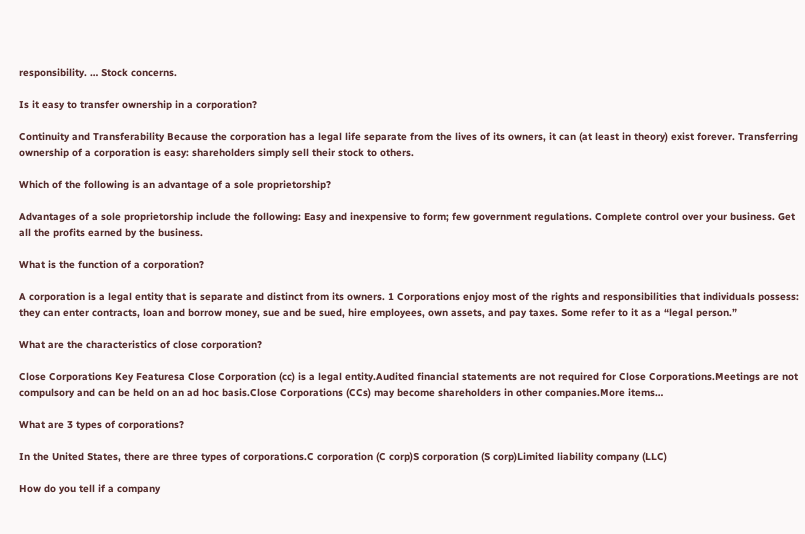responsibility. … Stock concerns.

Is it easy to transfer ownership in a corporation?

Continuity and Transferability Because the corporation has a legal life separate from the lives of its owners, it can (at least in theory) exist forever. Transferring ownership of a corporation is easy: shareholders simply sell their stock to others.

Which of the following is an advantage of a sole proprietorship?

Advantages of a sole proprietorship include the following: Easy and inexpensive to form; few government regulations. Complete control over your business. Get all the profits earned by the business.

What is the function of a corporation?

A corporation is a legal entity that is separate and distinct from its owners. 1 Corporations enjoy most of the rights and responsibilities that individuals possess: they can enter contracts, loan and borrow money, sue and be sued, hire employees, own assets, and pay taxes. Some refer to it as a “legal person.”

What are the characteristics of close corporation?

Close Corporations Key Featuresa Close Corporation (cc) is a legal entity.Audited financial statements are not required for Close Corporations.Meetings are not compulsory and can be held on an ad hoc basis.Close Corporations (CCs) may become shareholders in other companies.More items…

What are 3 types of corporations?

In the United States, there are three types of corporations.C corporation (C corp)S corporation (S corp)Limited liability company (LLC)

How do you tell if a company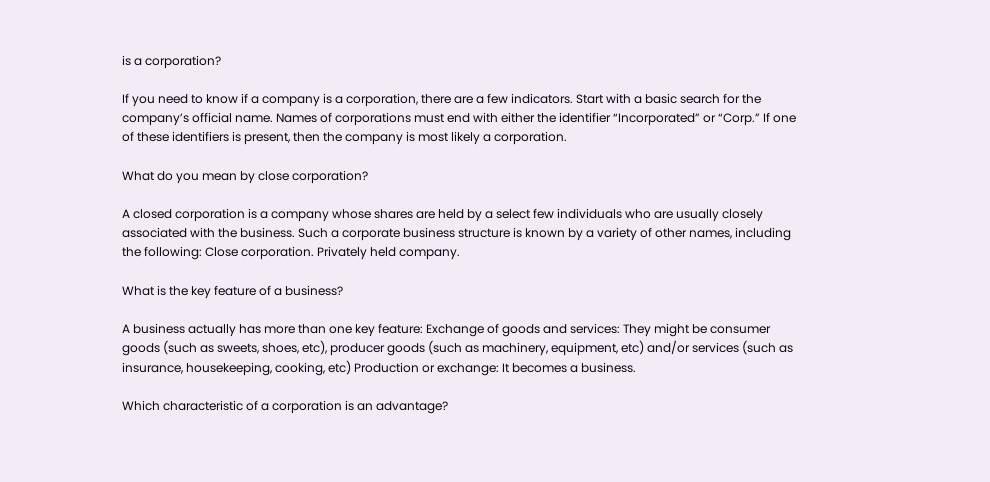is a corporation?

If you need to know if a company is a corporation, there are a few indicators. Start with a basic search for the company’s official name. Names of corporations must end with either the identifier “Incorporated” or “Corp.” If one of these identifiers is present, then the company is most likely a corporation.

What do you mean by close corporation?

A closed corporation is a company whose shares are held by a select few individuals who are usually closely associated with the business. Such a corporate business structure is known by a variety of other names, including the following: Close corporation. Privately held company.

What is the key feature of a business?

A business actually has more than one key feature: Exchange of goods and services: They might be consumer goods (such as sweets, shoes, etc), producer goods (such as machinery, equipment, etc) and/or services (such as insurance, housekeeping, cooking, etc) Production or exchange: It becomes a business.

Which characteristic of a corporation is an advantage?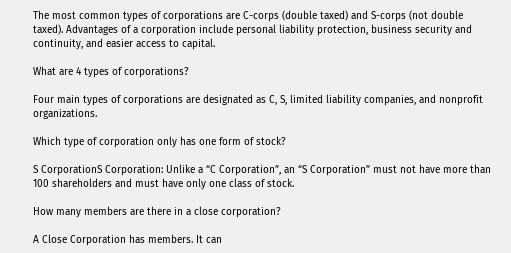The most common types of corporations are C-corps (double taxed) and S-corps (not double taxed). Advantages of a corporation include personal liability protection, business security and continuity, and easier access to capital.

What are 4 types of corporations?

Four main types of corporations are designated as C, S, limited liability companies, and nonprofit organizations.

Which type of corporation only has one form of stock?

S CorporationS Corporation: Unlike a “C Corporation”, an “S Corporation” must not have more than 100 shareholders and must have only one class of stock.

How many members are there in a close corporation?

A Close Corporation has members. It can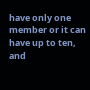have only one member or it can have up to ten, and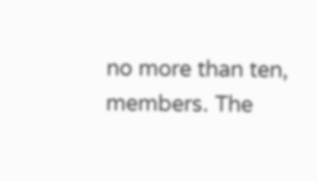no more than ten, members. The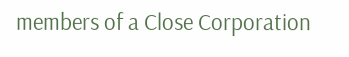members of a Close Corporation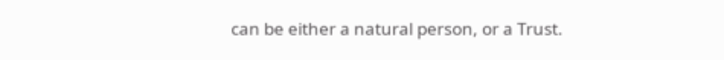can be either a natural person, or a Trust.